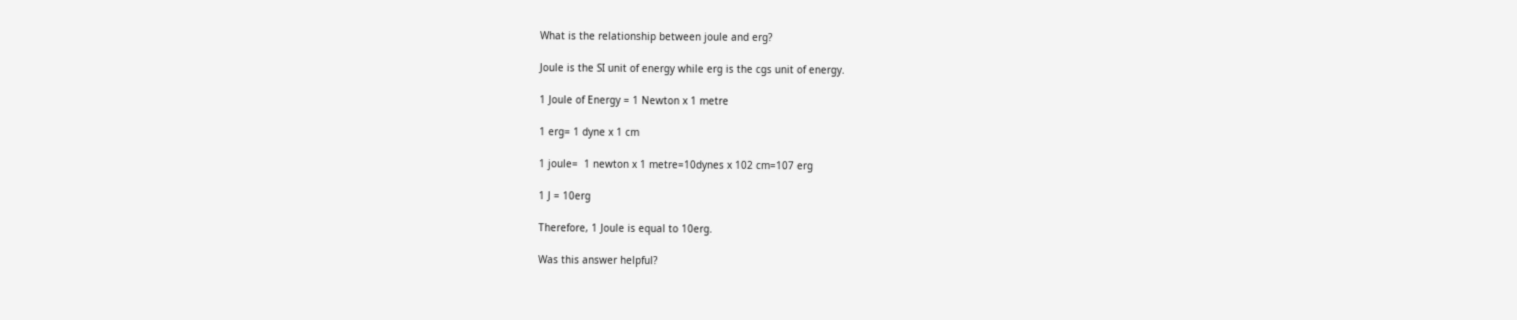What is the relationship between joule and erg?

Joule is the SI unit of energy while erg is the cgs unit of energy.

1 Joule of Energy = 1 Newton x 1 metre

1 erg= 1 dyne x 1 cm

1 joule=  1 newton x 1 metre=10dynes x 102 cm=107 erg

1 J = 10erg

Therefore, 1 Joule is equal to 10erg.

Was this answer helpful?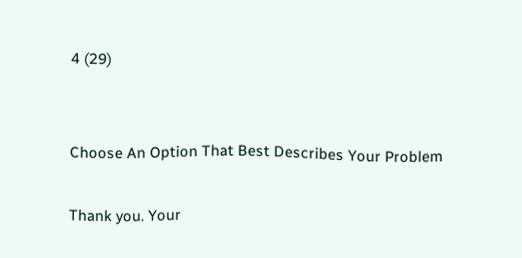4 (29)


Choose An Option That Best Describes Your Problem

Thank you. Your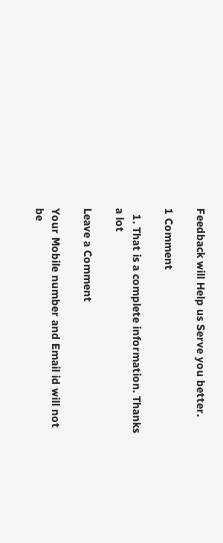Feedback will Help us Serve you better.

1 Comment

  1. That is a complete information. Thanks a lot

Leave a Comment

Your Mobile number and Email id will not be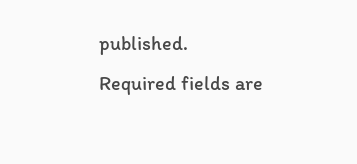published. Required fields are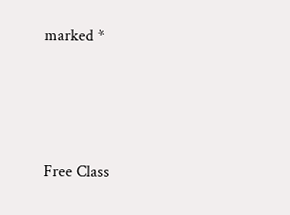marked *




Free Class